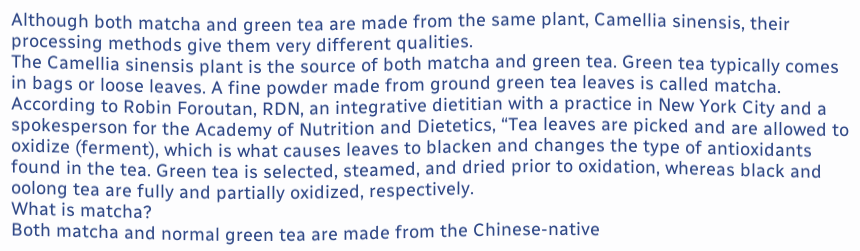Although both matcha and green tea are made from the same plant, Camellia sinensis, their processing methods give them very different qualities.
The Camellia sinensis plant is the source of both matcha and green tea. Green tea typically comes in bags or loose leaves. A fine powder made from ground green tea leaves is called matcha.
According to Robin Foroutan, RDN, an integrative dietitian with a practice in New York City and a spokesperson for the Academy of Nutrition and Dietetics, “Tea leaves are picked and are allowed to oxidize (ferment), which is what causes leaves to blacken and changes the type of antioxidants found in the tea. Green tea is selected, steamed, and dried prior to oxidation, whereas black and oolong tea are fully and partially oxidized, respectively.
What is matcha?
Both matcha and normal green tea are made from the Chinese-native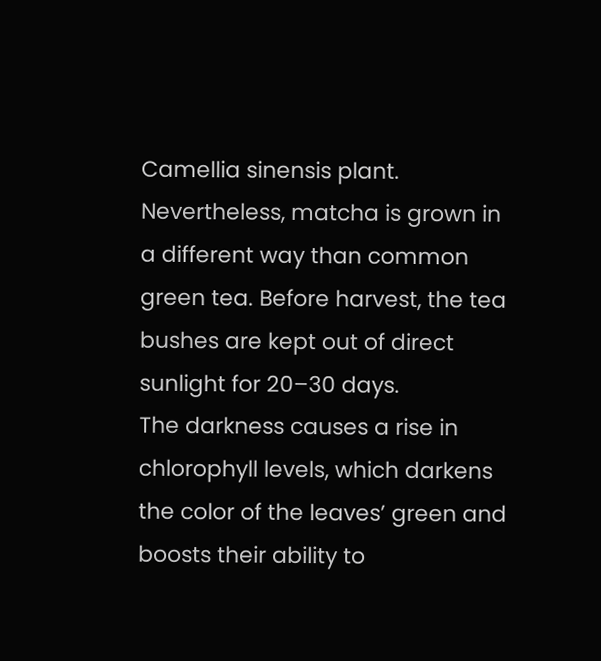Camellia sinensis plant. Nevertheless, matcha is grown in a different way than common green tea. Before harvest, the tea bushes are kept out of direct sunlight for 20–30 days.
The darkness causes a rise in chlorophyll levels, which darkens the color of the leaves’ green and boosts their ability to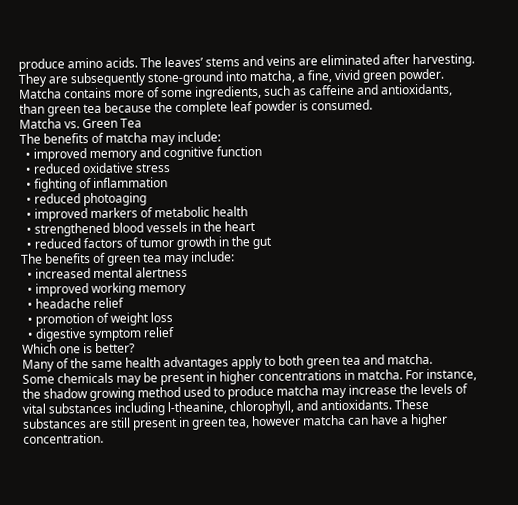produce amino acids. The leaves’ stems and veins are eliminated after harvesting. They are subsequently stone-ground into matcha, a fine, vivid green powder. Matcha contains more of some ingredients, such as caffeine and antioxidants, than green tea because the complete leaf powder is consumed.
Matcha vs. Green Tea
The benefits of matcha may include:
  • improved memory and cognitive function
  • reduced oxidative stress
  • fighting of inflammation
  • reduced photoaging
  • improved markers of metabolic health
  • strengthened blood vessels in the heart
  • reduced factors of tumor growth in the gut
The benefits of green tea may include:
  • increased mental alertness
  • improved working memory
  • headache relief
  • promotion of weight loss
  • digestive symptom relief
Which one is better?
Many of the same health advantages apply to both green tea and matcha.
Some chemicals may be present in higher concentrations in matcha. For instance, the shadow growing method used to produce matcha may increase the levels of vital substances including l-theanine, chlorophyll, and antioxidants. These substances are still present in green tea, however matcha can have a higher concentration.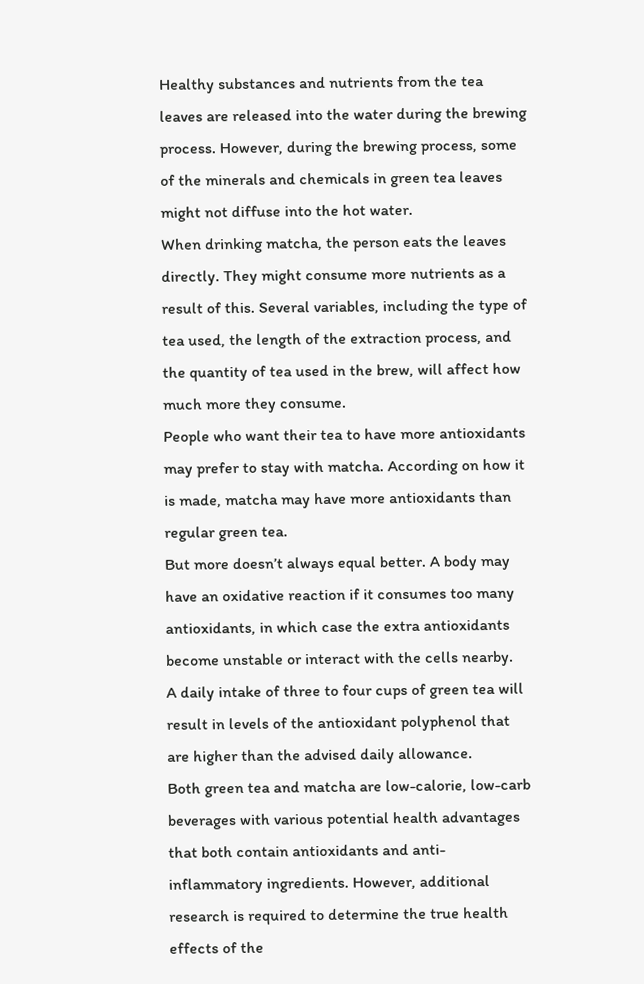Healthy substances and nutrients from the tea leaves are released into the water during the brewing process. However, during the brewing process, some of the minerals and chemicals in green tea leaves might not diffuse into the hot water.
When drinking matcha, the person eats the leaves directly. They might consume more nutrients as a result of this. Several variables, including the type of tea used, the length of the extraction process, and the quantity of tea used in the brew, will affect how much more they consume.
People who want their tea to have more antioxidants may prefer to stay with matcha. According on how it is made, matcha may have more antioxidants than regular green tea.
But more doesn’t always equal better. A body may have an oxidative reaction if it consumes too many antioxidants, in which case the extra antioxidants become unstable or interact with the cells nearby.
A daily intake of three to four cups of green tea will result in levels of the antioxidant polyphenol that are higher than the advised daily allowance.
Both green tea and matcha are low-calorie, low-carb beverages with various potential health advantages that both contain antioxidants and anti-inflammatory ingredients. However, additional research is required to determine the true health effects of the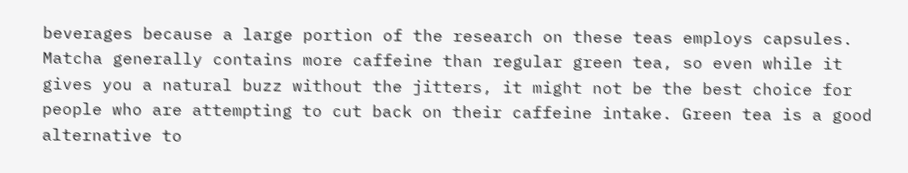beverages because a large portion of the research on these teas employs capsules.
Matcha generally contains more caffeine than regular green tea, so even while it gives you a natural buzz without the jitters, it might not be the best choice for people who are attempting to cut back on their caffeine intake. Green tea is a good alternative to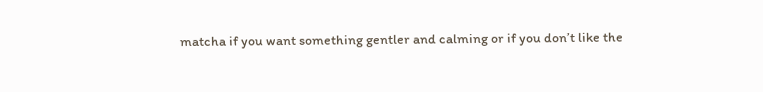matcha if you want something gentler and calming or if you don’t like the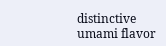distinctive umami flavor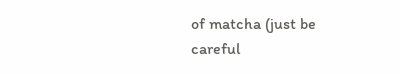of matcha (just be careful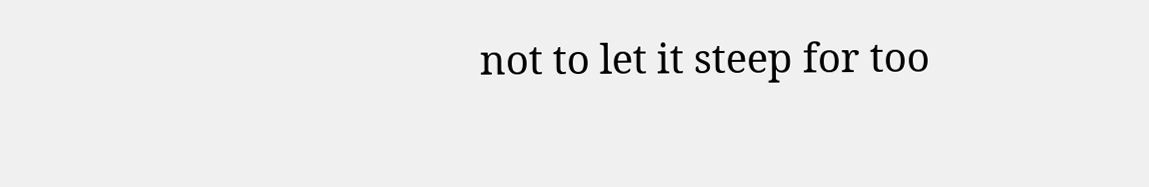not to let it steep for too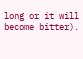long or it will become bitter).